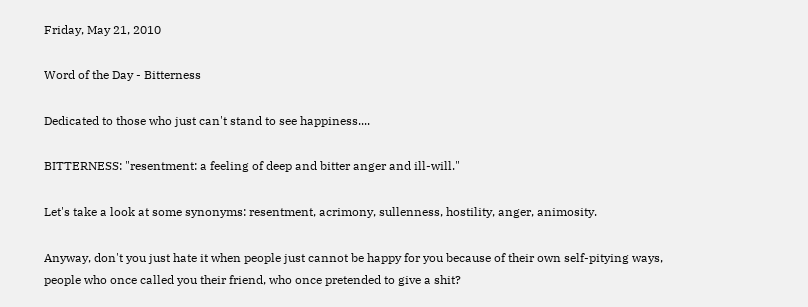Friday, May 21, 2010

Word of the Day - Bitterness

Dedicated to those who just can't stand to see happiness....

BITTERNESS: "resentment: a feeling of deep and bitter anger and ill-will."

Let's take a look at some synonyms: resentment, acrimony, sullenness, hostility, anger, animosity.

Anyway, don't you just hate it when people just cannot be happy for you because of their own self-pitying ways, people who once called you their friend, who once pretended to give a shit?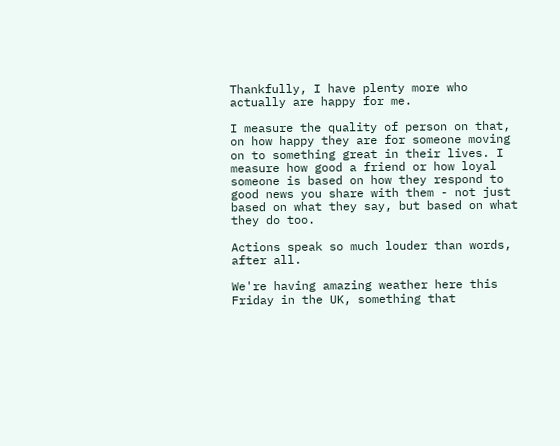Thankfully, I have plenty more who actually are happy for me.

I measure the quality of person on that, on how happy they are for someone moving on to something great in their lives. I measure how good a friend or how loyal someone is based on how they respond to good news you share with them - not just based on what they say, but based on what they do too.

Actions speak so much louder than words, after all.

We're having amazing weather here this Friday in the UK, something that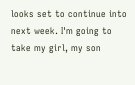looks set to continue into next week. I'm going to take my girl, my son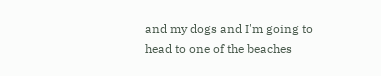and my dogs and I'm going to head to one of the beaches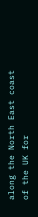along the North East coast of the UK for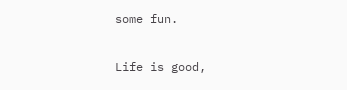some fun.

Life is good,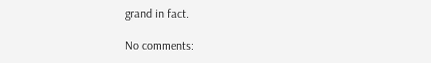grand in fact.

No comments: